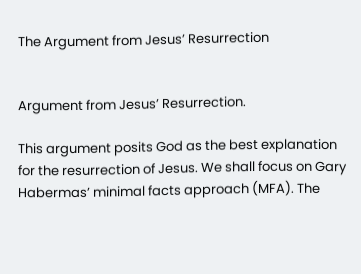The Argument from Jesus’ Resurrection


Argument from Jesus’ Resurrection.

This argument posits God as the best explanation for the resurrection of Jesus. We shall focus on Gary Habermas’ minimal facts approach (MFA). The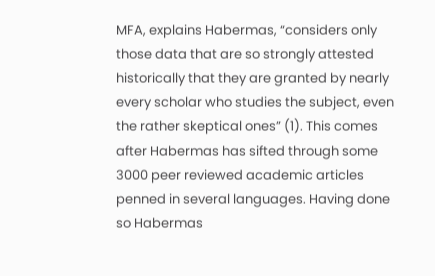MFA, explains Habermas, “considers only those data that are so strongly attested historically that they are granted by nearly every scholar who studies the subject, even the rather skeptical ones” (1). This comes after Habermas has sifted through some 3000 peer reviewed academic articles penned in several languages. Having done so Habermas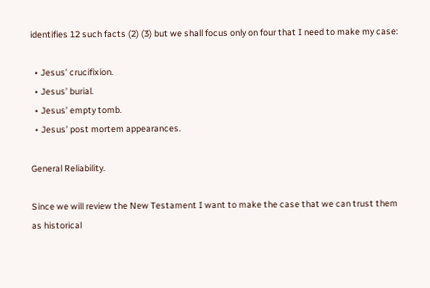identifies 12 such facts (2) (3) but we shall focus only on four that I need to make my case:

  • Jesus’ crucifixion.
  • Jesus’ burial.
  • Jesus’ empty tomb.
  • Jesus’ post mortem appearances.

General Reliability.

Since we will review the New Testament I want to make the case that we can trust them as historical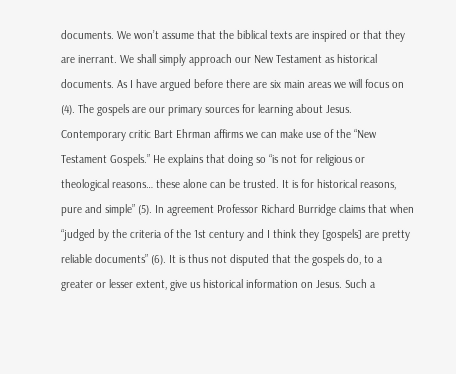documents. We won’t assume that the biblical texts are inspired or that they are inerrant. We shall simply approach our New Testament as historical documents. As I have argued before there are six main areas we will focus on (4). The gospels are our primary sources for learning about Jesus. Contemporary critic Bart Ehrman affirms we can make use of the “New Testament Gospels.” He explains that doing so “is not for religious or theological reasons… these alone can be trusted. It is for historical reasons, pure and simple” (5). In agreement Professor Richard Burridge claims that when “judged by the criteria of the 1st century and I think they [gospels] are pretty reliable documents” (6). It is thus not disputed that the gospels do, to a greater or lesser extent, give us historical information on Jesus. Such a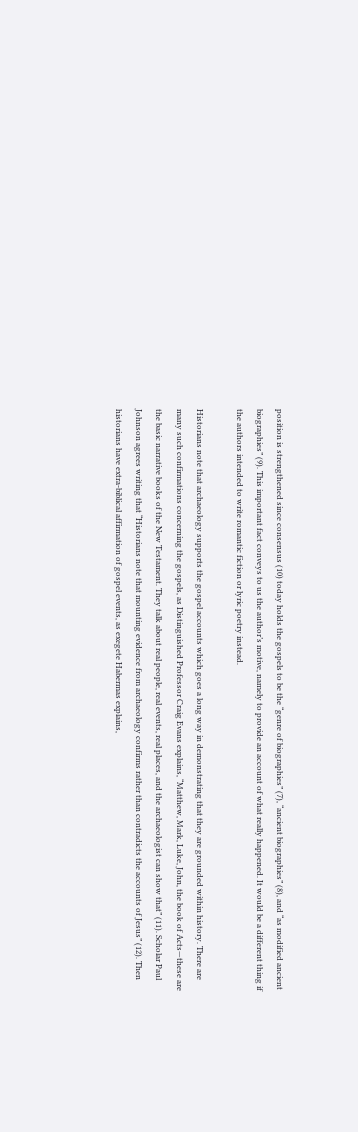position is strengthened since consensus (10) today holds the gospels to be the “genre of biographies” (7), “ancient biographies” (8), and “as modified ancient biographies” (9). This important fact conveys to us the author’s motive, namely to provide an account of what really happened. It would be a different thing if the authors intended to write romantic fiction or lyric poetry instead.

Historians note that archaeology supports the gospel accounts which goes a long way in demonstrating that they are grounded within history. There are many such confirmations concerning the gospels, as Distinguished Professor Craig Evans explains, “Matthew, Mark, Luke, John, the book of Acts—these are the basic narrative books of the New Testament. They talk about real people, real events, real places, and the archaeologist can show that” (11). Scholar Paul Johnson agrees writing that “Historians note that mounting evidence from archaeology confirms rather than contradicts the accounts of Jesus” (12). Then historians have extra-biblical affirmation of gospel events, as exegete Habermas explains,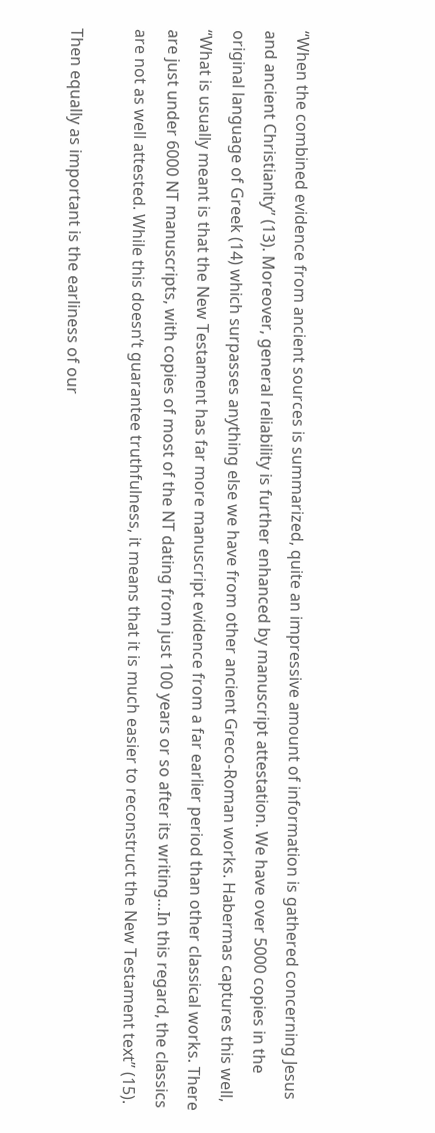“When the combined evidence from ancient sources is summarized, quite an impressive amount of information is gathered concerning Jesus and ancient Christianity” (13). Moreover, general reliability is further enhanced by manuscript attestation. We have over 5000 copies in the original language of Greek (14) which surpasses anything else we have from other ancient Greco-Roman works. Habermas captures this well, “What is usually meant is that the New Testament has far more manuscript evidence from a far earlier period than other classical works. There are just under 6000 NT manuscripts, with copies of most of the NT dating from just 100 years or so after its writing…In this regard, the classics are not as well attested. While this doesn’t guarantee truthfulness, it means that it is much easier to reconstruct the New Testament text” (15).

Then equally as important is the earliness of our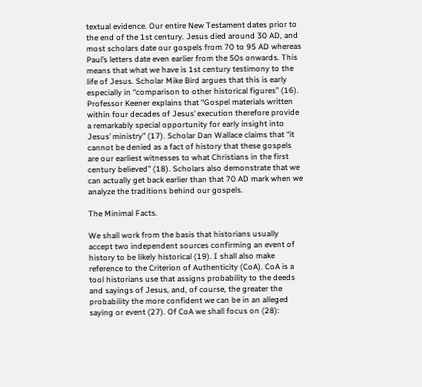textual evidence. Our entire New Testament dates prior to the end of the 1st century. Jesus died around 30 AD, and most scholars date our gospels from 70 to 95 AD whereas Paul’s letters date even earlier from the 50s onwards. This means that what we have is 1st century testimony to the life of Jesus. Scholar Mike Bird argues that this is early especially in “comparison to other historical figures” (16). Professor Keener explains that “Gospel materials written within four decades of Jesus’ execution therefore provide a remarkably special opportunity for early insight into Jesus’ ministry” (17). Scholar Dan Wallace claims that “it cannot be denied as a fact of history that these gospels are our earliest witnesses to what Christians in the first century believed” (18). Scholars also demonstrate that we can actually get back earlier than that 70 AD mark when we analyze the traditions behind our gospels.

The Minimal Facts.

We shall work from the basis that historians usually accept two independent sources confirming an event of history to be likely historical (19). I shall also make reference to the Criterion of Authenticity (CoA). CoA is a tool historians use that assigns probability to the deeds and sayings of Jesus, and, of course, the greater the probability the more confident we can be in an alleged saying or event (27). Of CoA we shall focus on (28):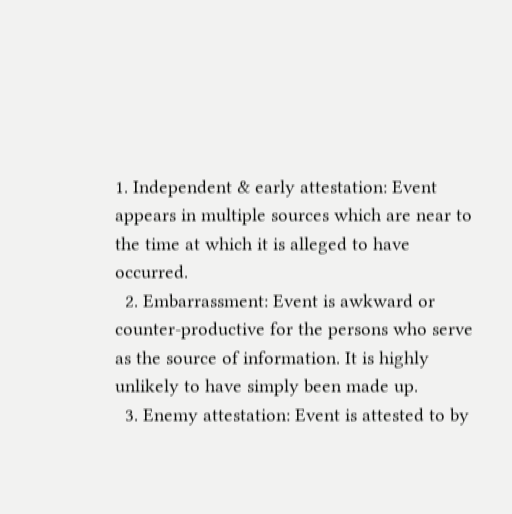1. Independent & early attestation: Event appears in multiple sources which are near to the time at which it is alleged to have occurred.
  2. Embarrassment: Event is awkward or counter-productive for the persons who serve as the source of information. It is highly unlikely to have simply been made up.
  3. Enemy attestation: Event is attested to by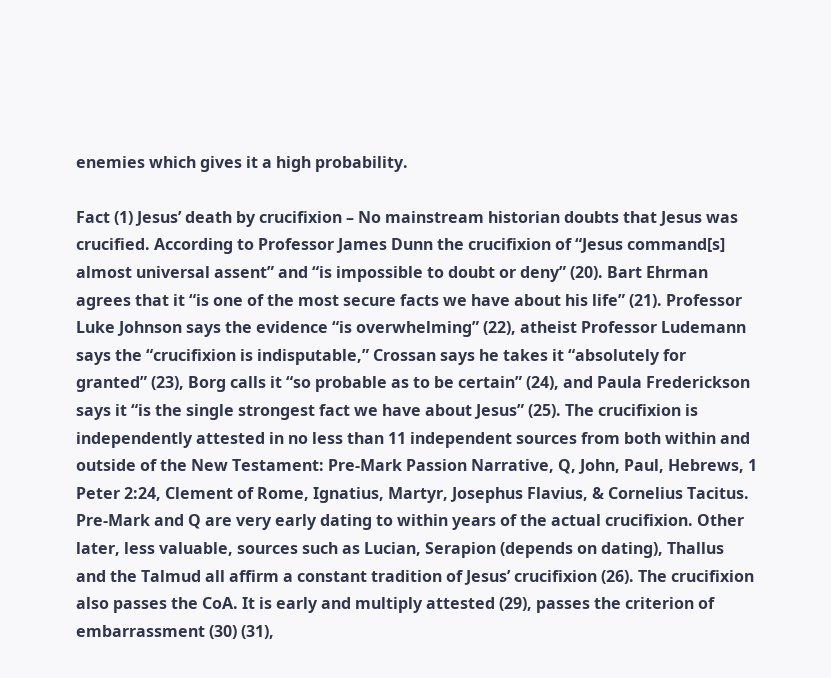enemies which gives it a high probability.

Fact (1) Jesus’ death by crucifixion – No mainstream historian doubts that Jesus was crucified. According to Professor James Dunn the crucifixion of “Jesus command[s] almost universal assent” and “is impossible to doubt or deny” (20). Bart Ehrman agrees that it “is one of the most secure facts we have about his life” (21). Professor Luke Johnson says the evidence “is overwhelming” (22), atheist Professor Ludemann says the “crucifixion is indisputable,” Crossan says he takes it “absolutely for granted” (23), Borg calls it “so probable as to be certain” (24), and Paula Frederickson says it “is the single strongest fact we have about Jesus” (25). The crucifixion is independently attested in no less than 11 independent sources from both within and outside of the New Testament: Pre-Mark Passion Narrative, Q, John, Paul, Hebrews, 1 Peter 2:24, Clement of Rome, Ignatius, Martyr, Josephus Flavius, & Cornelius Tacitus. Pre-Mark and Q are very early dating to within years of the actual crucifixion. Other later, less valuable, sources such as Lucian, Serapion (depends on dating), Thallus and the Talmud all affirm a constant tradition of Jesus’ crucifixion (26). The crucifixion also passes the CoA. It is early and multiply attested (29), passes the criterion of embarrassment (30) (31),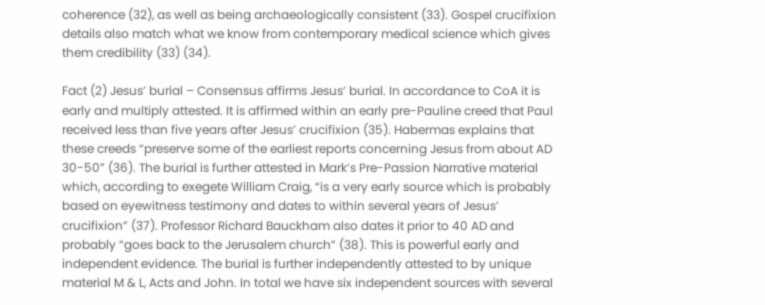coherence (32), as well as being archaeologically consistent (33). Gospel crucifixion details also match what we know from contemporary medical science which gives them credibility (33) (34).

Fact (2) Jesus’ burial – Consensus affirms Jesus’ burial. In accordance to CoA it is early and multiply attested. It is affirmed within an early pre-Pauline creed that Paul received less than five years after Jesus’ crucifixion (35). Habermas explains that these creeds “preserve some of the earliest reports concerning Jesus from about AD 30-50” (36). The burial is further attested in Mark’s Pre-Passion Narrative material which, according to exegete William Craig, “is a very early source which is probably based on eyewitness testimony and dates to within several years of Jesus’ crucifixion” (37). Professor Richard Bauckham also dates it prior to 40 AD and probably “goes back to the Jerusalem church” (38). This is powerful early and independent evidence. The burial is further independently attested to by unique material M & L, Acts and John. In total we have six independent sources with several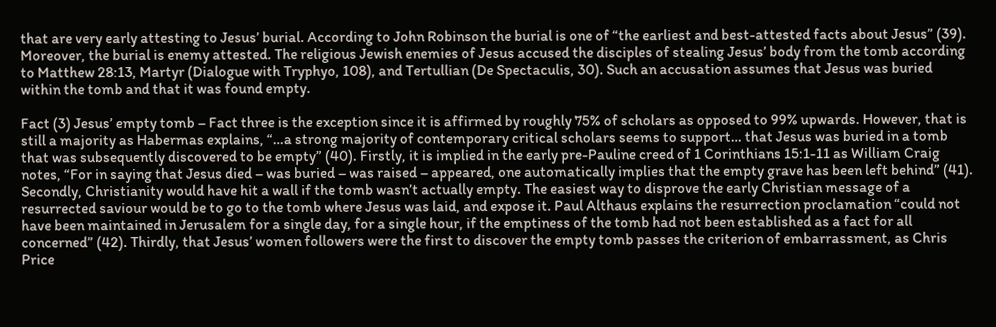that are very early attesting to Jesus’ burial. According to John Robinson the burial is one of “the earliest and best-attested facts about Jesus” (39). Moreover, the burial is enemy attested. The religious Jewish enemies of Jesus accused the disciples of stealing Jesus’ body from the tomb according to Matthew 28:13, Martyr (Dialogue with Tryphyo, 108), and Tertullian (De Spectaculis, 30). Such an accusation assumes that Jesus was buried within the tomb and that it was found empty.

Fact (3) Jesus’ empty tomb – Fact three is the exception since it is affirmed by roughly 75% of scholars as opposed to 99% upwards. However, that is still a majority as Habermas explains, “…a strong majority of contemporary critical scholars seems to support… that Jesus was buried in a tomb that was subsequently discovered to be empty” (40). Firstly, it is implied in the early pre-Pauline creed of 1 Corinthians 15:1-11 as William Craig notes, “For in saying that Jesus died – was buried – was raised – appeared, one automatically implies that the empty grave has been left behind” (41). Secondly, Christianity would have hit a wall if the tomb wasn’t actually empty. The easiest way to disprove the early Christian message of a resurrected saviour would be to go to the tomb where Jesus was laid, and expose it. Paul Althaus explains the resurrection proclamation “could not have been maintained in Jerusalem for a single day, for a single hour, if the emptiness of the tomb had not been established as a fact for all concerned” (42). Thirdly, that Jesus’ women followers were the first to discover the empty tomb passes the criterion of embarrassment, as Chris Price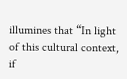illumines that “In light of this cultural context, if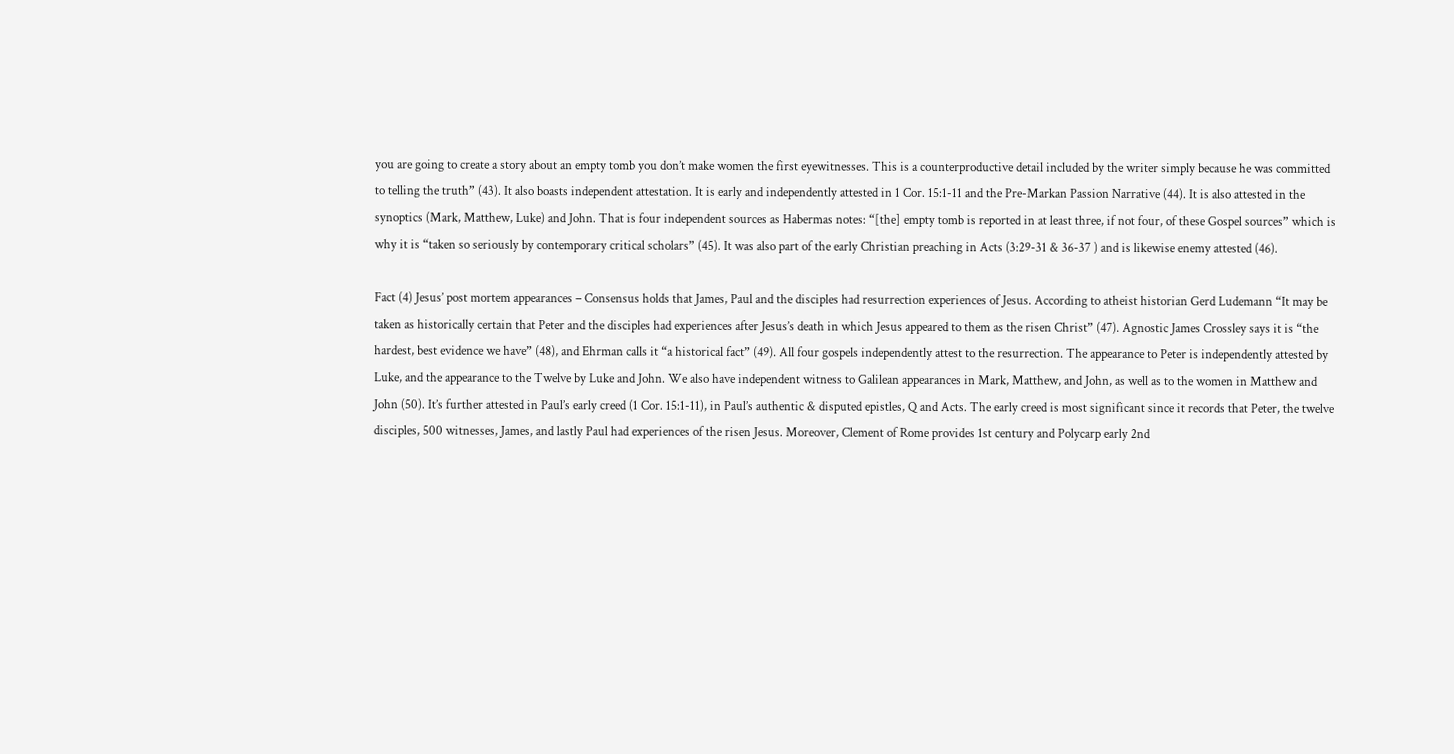you are going to create a story about an empty tomb you don’t make women the first eyewitnesses. This is a counterproductive detail included by the writer simply because he was committed to telling the truth” (43). It also boasts independent attestation. It is early and independently attested in 1 Cor. 15:1-11 and the Pre-Markan Passion Narrative (44). It is also attested in the synoptics (Mark, Matthew, Luke) and John. That is four independent sources as Habermas notes: “[the] empty tomb is reported in at least three, if not four, of these Gospel sources” which is why it is “taken so seriously by contemporary critical scholars” (45). It was also part of the early Christian preaching in Acts (3:29-31 & 36-37 ) and is likewise enemy attested (46).

Fact (4) Jesus’ post mortem appearances – Consensus holds that James, Paul and the disciples had resurrection experiences of Jesus. According to atheist historian Gerd Ludemann “It may be taken as historically certain that Peter and the disciples had experiences after Jesus’s death in which Jesus appeared to them as the risen Christ” (47). Agnostic James Crossley says it is “the hardest, best evidence we have” (48), and Ehrman calls it “a historical fact” (49). All four gospels independently attest to the resurrection. The appearance to Peter is independently attested by Luke, and the appearance to the Twelve by Luke and John. We also have independent witness to Galilean appearances in Mark, Matthew, and John, as well as to the women in Matthew and John (50). It’s further attested in Paul’s early creed (1 Cor. 15:1-11), in Paul’s authentic & disputed epistles, Q and Acts. The early creed is most significant since it records that Peter, the twelve disciples, 500 witnesses, James, and lastly Paul had experiences of the risen Jesus. Moreover, Clement of Rome provides 1st century and Polycarp early 2nd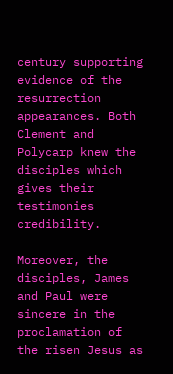century supporting evidence of the resurrection appearances. Both Clement and Polycarp knew the disciples which gives their testimonies credibility.

Moreover, the disciples, James and Paul were sincere in the proclamation of the risen Jesus as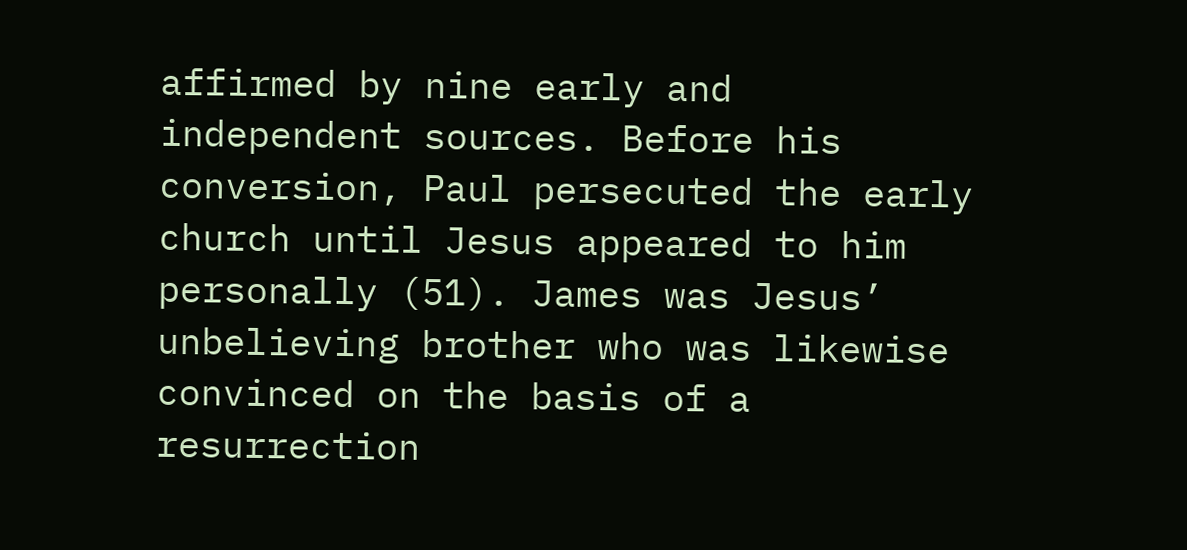affirmed by nine early and independent sources. Before his conversion, Paul persecuted the early church until Jesus appeared to him personally (51). James was Jesus’ unbelieving brother who was likewise convinced on the basis of a resurrection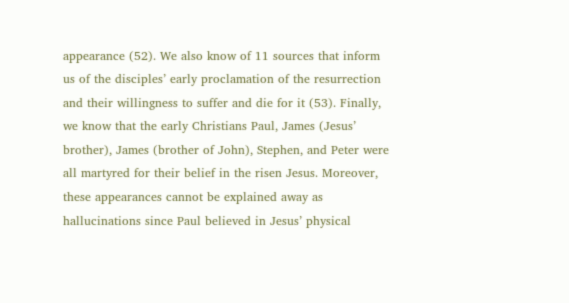appearance (52). We also know of 11 sources that inform us of the disciples’ early proclamation of the resurrection and their willingness to suffer and die for it (53). Finally, we know that the early Christians Paul, James (Jesus’ brother), James (brother of John), Stephen, and Peter were all martyred for their belief in the risen Jesus. Moreover, these appearances cannot be explained away as hallucinations since Paul believed in Jesus’ physical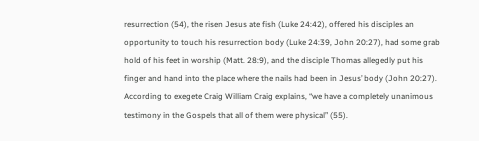resurrection (54), the risen Jesus ate fish (Luke 24:42), offered his disciples an opportunity to touch his resurrection body (Luke 24:39, John 20:27), had some grab hold of his feet in worship (Matt. 28:9), and the disciple Thomas allegedly put his finger and hand into the place where the nails had been in Jesus’ body (John 20:27). According to exegete Craig William Craig explains, “we have a completely unanimous testimony in the Gospels that all of them were physical” (55).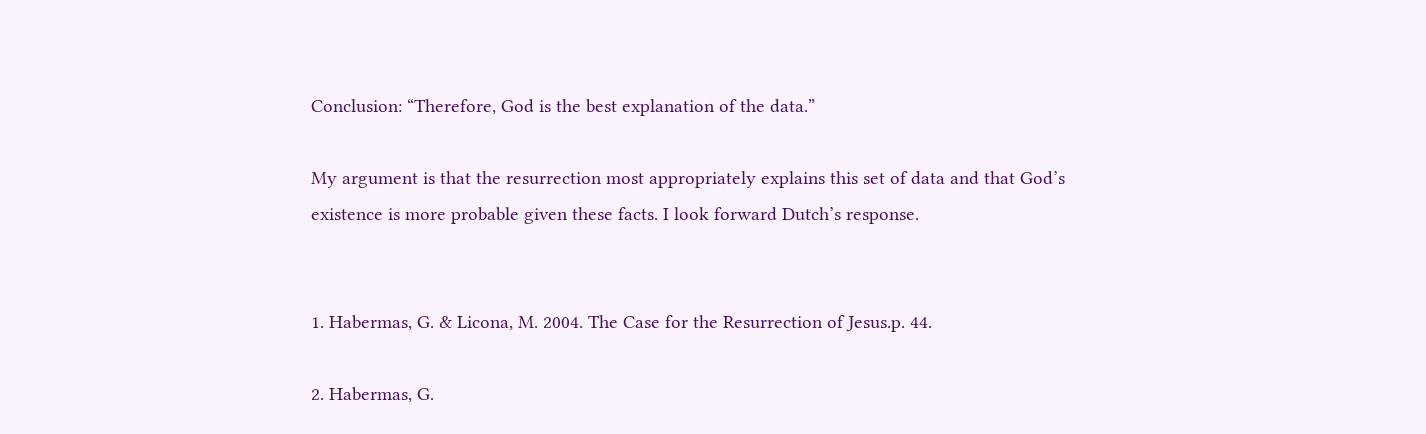Conclusion: “Therefore, God is the best explanation of the data.”

My argument is that the resurrection most appropriately explains this set of data and that God’s existence is more probable given these facts. I look forward Dutch’s response.


1. Habermas, G. & Licona, M. 2004. The Case for the Resurrection of Jesus.p. 44.

2. Habermas, G.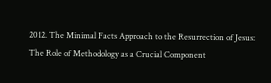2012. The Minimal Facts Approach to the Resurrection of Jesus: The Role of Methodology as a Crucial Component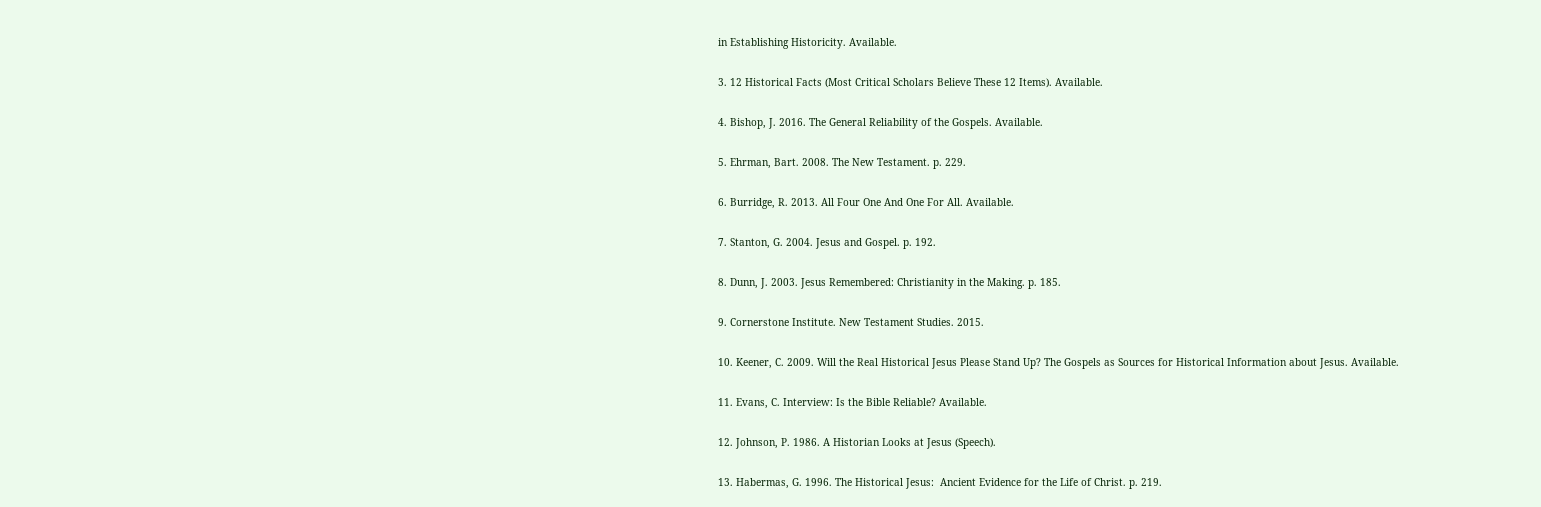in Establishing Historicity. Available.

3. 12 Historical Facts (Most Critical Scholars Believe These 12 Items). Available.

4. Bishop, J. 2016. The General Reliability of the Gospels. Available.

5. Ehrman, Bart. 2008. The New Testament. p. 229.

6. Burridge, R. 2013. All Four One And One For All. Available.

7. Stanton, G. 2004. Jesus and Gospel. p. 192.

8. Dunn, J. 2003. Jesus Remembered: Christianity in the Making. p. 185.

9. Cornerstone Institute. New Testament Studies. 2015.

10. Keener, C. 2009. Will the Real Historical Jesus Please Stand Up? The Gospels as Sources for Historical Information about Jesus. Available.

11. Evans, C. Interview: Is the Bible Reliable? Available.

12. Johnson, P. 1986. A Historian Looks at Jesus (Speech).

13. Habermas, G. 1996. The Historical Jesus:  Ancient Evidence for the Life of Christ. p. 219.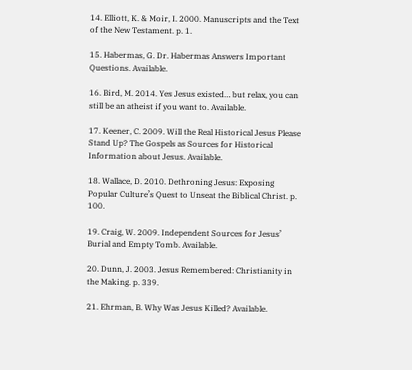14. Elliott, K. & Moir, I. 2000. Manuscripts and the Text of the New Testament. p. 1.

15. Habermas, G. Dr. Habermas Answers Important Questions. Available.

16. Bird, M. 2014. Yes Jesus existed… but relax, you can still be an atheist if you want to. Available.

17. Keener, C. 2009. Will the Real Historical Jesus Please Stand Up? The Gospels as Sources for Historical Information about Jesus. Available.

18. Wallace, D. 2010. Dethroning Jesus: Exposing Popular Culture’s Quest to Unseat the Biblical Christ. p. 100.

19. Craig, W. 2009. Independent Sources for Jesus’ Burial and Empty Tomb. Available.

20. Dunn, J. 2003. Jesus Remembered: Christianity in the Making. p. 339.

21. Ehrman, B. Why Was Jesus Killed? Available.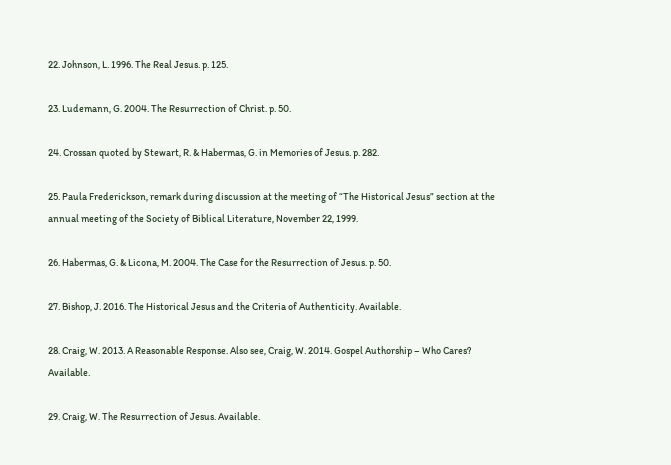22. Johnson, L. 1996. The Real Jesus. p. 125.

23. Ludemann, G. 2004. The Resurrection of Christ. p. 50.

24. Crossan quoted by Stewart, R. & Habermas, G. in Memories of Jesus. p. 282.

25. Paula Frederickson, remark during discussion at the meeting of “The Historical Jesus” section at the annual meeting of the Society of Biblical Literature, November 22, 1999.

26. Habermas, G. & Licona, M. 2004. The Case for the Resurrection of Jesus. p. 50.

27. Bishop, J. 2016. The Historical Jesus and the Criteria of Authenticity. Available.

28. Craig, W. 2013. A Reasonable Response. Also see, Craig, W. 2014. Gospel Authorship – Who Cares? Available.

29. Craig, W. The Resurrection of Jesus. Available.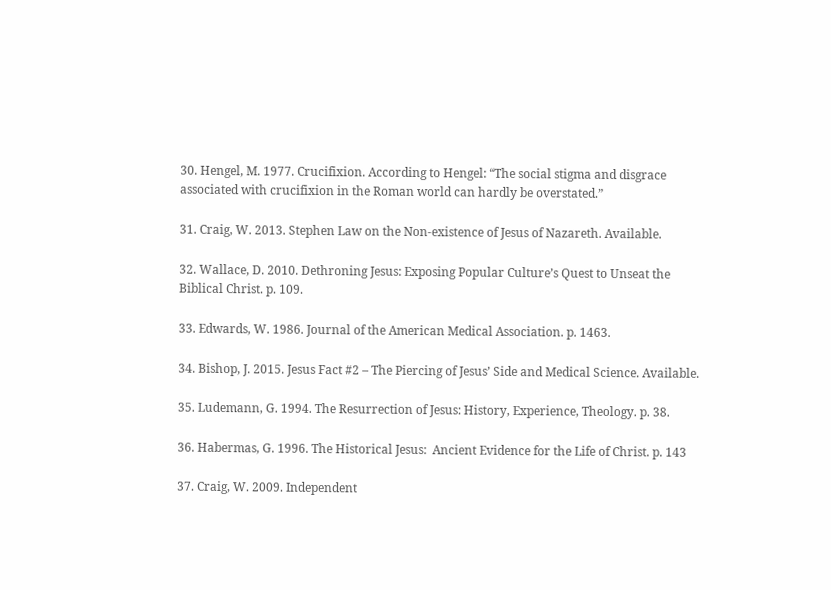30. Hengel, M. 1977. Crucifixion. According to Hengel: “The social stigma and disgrace associated with crucifixion in the Roman world can hardly be overstated.”

31. Craig, W. 2013. Stephen Law on the Non-existence of Jesus of Nazareth. Available.

32. Wallace, D. 2010. Dethroning Jesus: Exposing Popular Culture’s Quest to Unseat the Biblical Christ. p. 109.

33. Edwards, W. 1986. Journal of the American Medical Association. p. 1463.

34. Bishop, J. 2015. Jesus Fact #2 – The Piercing of Jesus’ Side and Medical Science. Available.

35. Ludemann, G. 1994. The Resurrection of Jesus: History, Experience, Theology. p. 38.

36. Habermas, G. 1996. The Historical Jesus:  Ancient Evidence for the Life of Christ. p. 143

37. Craig, W. 2009. Independent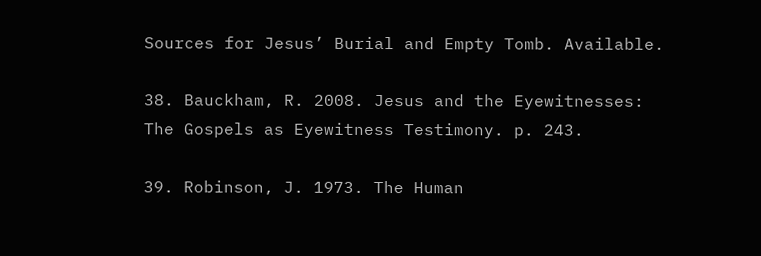Sources for Jesus’ Burial and Empty Tomb. Available.

38. Bauckham, R. 2008. Jesus and the Eyewitnesses: The Gospels as Eyewitness Testimony. p. 243.

39. Robinson, J. 1973. The Human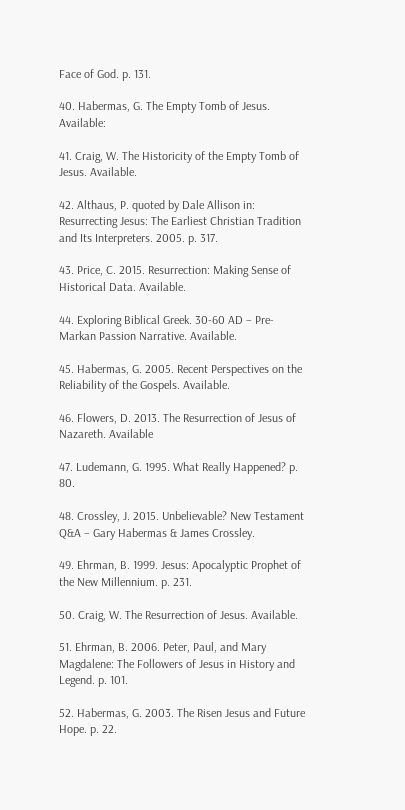Face of God. p. 131.

40. Habermas, G. The Empty Tomb of Jesus. Available:

41. Craig, W. The Historicity of the Empty Tomb of Jesus. Available.

42. Althaus, P. quoted by Dale Allison in: Resurrecting Jesus: The Earliest Christian Tradition and Its Interpreters. 2005. p. 317.

43. Price, C. 2015. Resurrection: Making Sense of Historical Data. Available.

44. Exploring Biblical Greek. 30-60 AD – Pre-Markan Passion Narrative. Available.

45. Habermas, G. 2005. Recent Perspectives on the Reliability of the Gospels. Available.

46. Flowers, D. 2013. The Resurrection of Jesus of Nazareth. Available

47. Ludemann, G. 1995. What Really Happened? p. 80.

48. Crossley, J. 2015. Unbelievable? New Testament Q&A – Gary Habermas & James Crossley.

49. Ehrman, B. 1999. Jesus: Apocalyptic Prophet of the New Millennium. p. 231.

50. Craig, W. The Resurrection of Jesus. Available.

51. Ehrman, B. 2006. Peter, Paul, and Mary Magdalene: The Followers of Jesus in History and Legend. p. 101.

52. Habermas, G. 2003. The Risen Jesus and Future Hope. p. 22.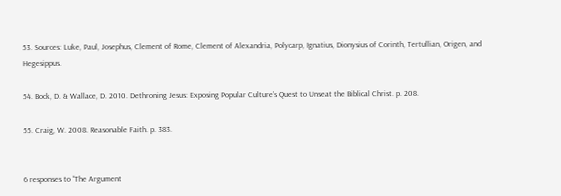53. Sources: Luke, Paul, Josephus, Clement of Rome, Clement of Alexandria, Polycarp, Ignatius, Dionysius of Corinth, Tertullian, Origen, and Hegesippus.

54. Bock, D. & Wallace, D. 2010. Dethroning Jesus: Exposing Popular Culture’s Quest to Unseat the Biblical Christ. p. 208.

55. Craig, W. 2008. Reasonable Faith. p. 383.


6 responses to “The Argument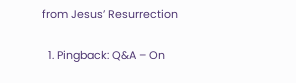from Jesus’ Resurrection

  1. Pingback: Q&A – On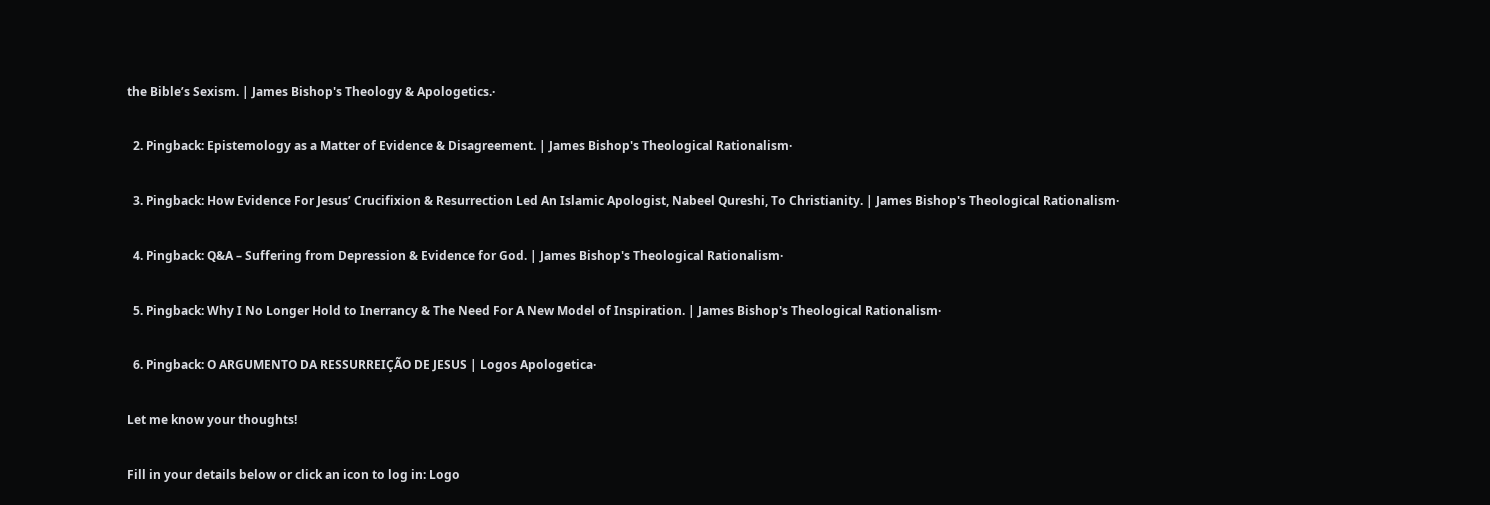the Bible’s Sexism. | James Bishop's Theology & Apologetics.·

  2. Pingback: Epistemology as a Matter of Evidence & Disagreement. | James Bishop's Theological Rationalism·

  3. Pingback: How Evidence For Jesus’ Crucifixion & Resurrection Led An Islamic Apologist, Nabeel Qureshi, To Christianity. | James Bishop's Theological Rationalism·

  4. Pingback: Q&A – Suffering from Depression & Evidence for God. | James Bishop's Theological Rationalism·

  5. Pingback: Why I No Longer Hold to Inerrancy & The Need For A New Model of Inspiration. | James Bishop's Theological Rationalism·

  6. Pingback: O ARGUMENTO DA RESSURREIÇÃO DE JESUS | Logos Apologetica·

Let me know your thoughts!

Fill in your details below or click an icon to log in: Logo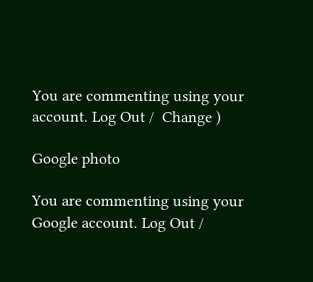You are commenting using your account. Log Out /  Change )

Google photo

You are commenting using your Google account. Log Out /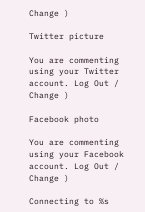Change )

Twitter picture

You are commenting using your Twitter account. Log Out /  Change )

Facebook photo

You are commenting using your Facebook account. Log Out /  Change )

Connecting to %s